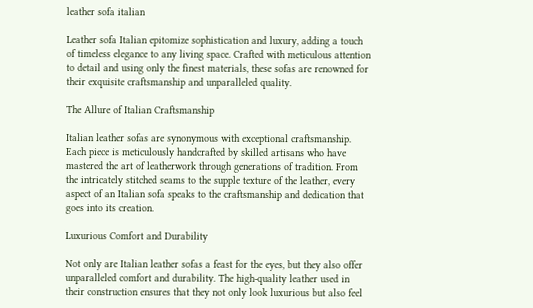leather sofa italian

Leather sofa Italian epitomize sophistication and luxury, adding a touch of timeless elegance to any living space. Crafted with meticulous attention to detail and using only the finest materials, these sofas are renowned for their exquisite craftsmanship and unparalleled quality.

The Allure of Italian Craftsmanship

Italian leather sofas are synonymous with exceptional craftsmanship. Each piece is meticulously handcrafted by skilled artisans who have mastered the art of leatherwork through generations of tradition. From the intricately stitched seams to the supple texture of the leather, every aspect of an Italian sofa speaks to the craftsmanship and dedication that goes into its creation.

Luxurious Comfort and Durability

Not only are Italian leather sofas a feast for the eyes, but they also offer unparalleled comfort and durability. The high-quality leather used in their construction ensures that they not only look luxurious but also feel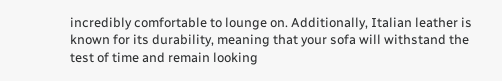incredibly comfortable to lounge on. Additionally, Italian leather is known for its durability, meaning that your sofa will withstand the test of time and remain looking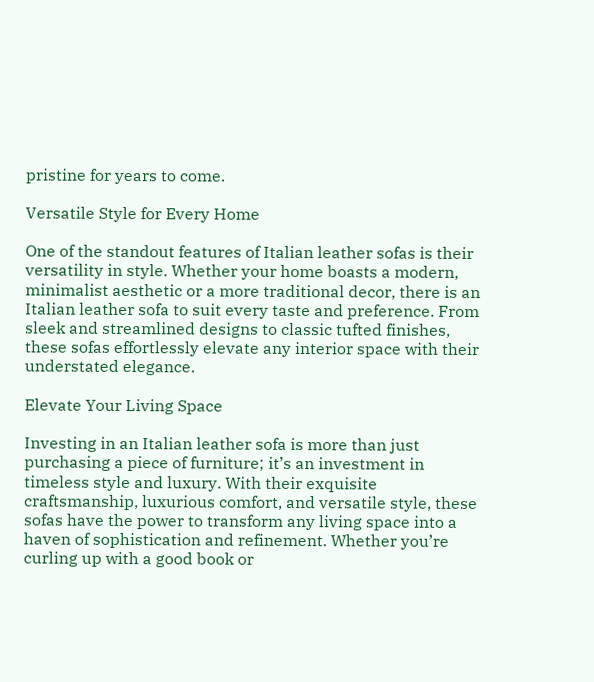pristine for years to come.

Versatile Style for Every Home

One of the standout features of Italian leather sofas is their versatility in style. Whether your home boasts a modern, minimalist aesthetic or a more traditional decor, there is an Italian leather sofa to suit every taste and preference. From sleek and streamlined designs to classic tufted finishes, these sofas effortlessly elevate any interior space with their understated elegance.

Elevate Your Living Space

Investing in an Italian leather sofa is more than just purchasing a piece of furniture; it’s an investment in timeless style and luxury. With their exquisite craftsmanship, luxurious comfort, and versatile style, these sofas have the power to transform any living space into a haven of sophistication and refinement. Whether you’re curling up with a good book or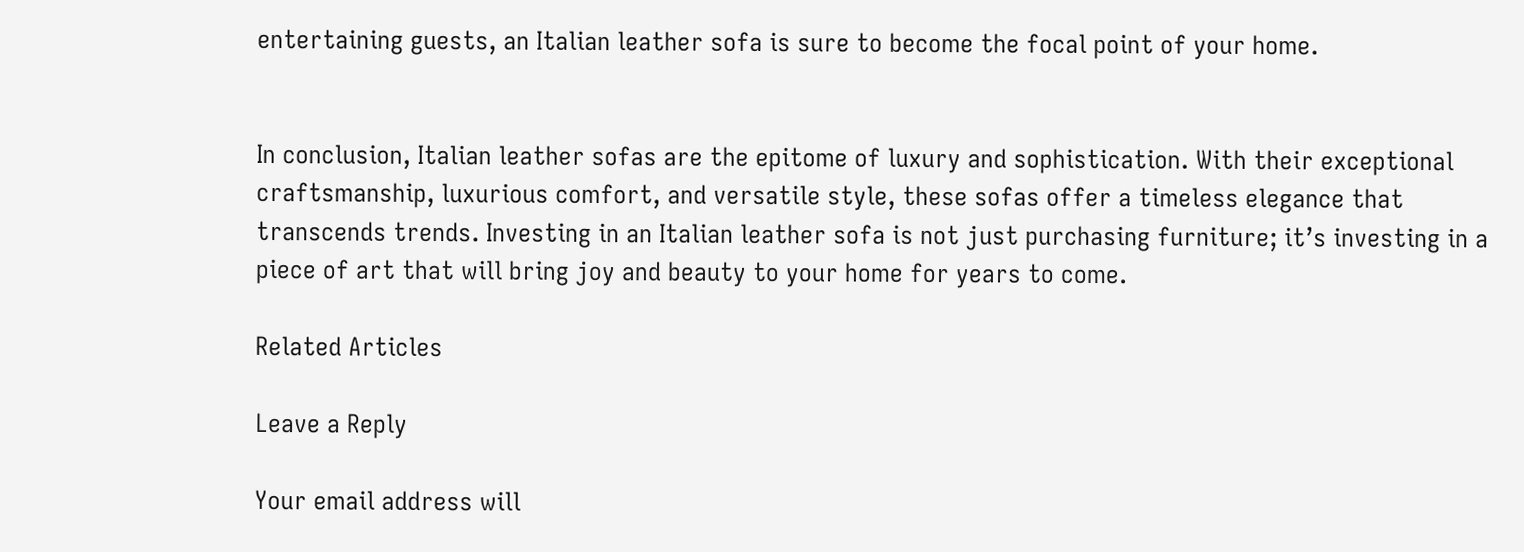entertaining guests, an Italian leather sofa is sure to become the focal point of your home.


In conclusion, Italian leather sofas are the epitome of luxury and sophistication. With their exceptional craftsmanship, luxurious comfort, and versatile style, these sofas offer a timeless elegance that transcends trends. Investing in an Italian leather sofa is not just purchasing furniture; it’s investing in a piece of art that will bring joy and beauty to your home for years to come.

Related Articles

Leave a Reply

Your email address will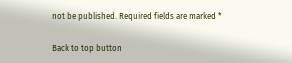not be published. Required fields are marked *

Back to top button